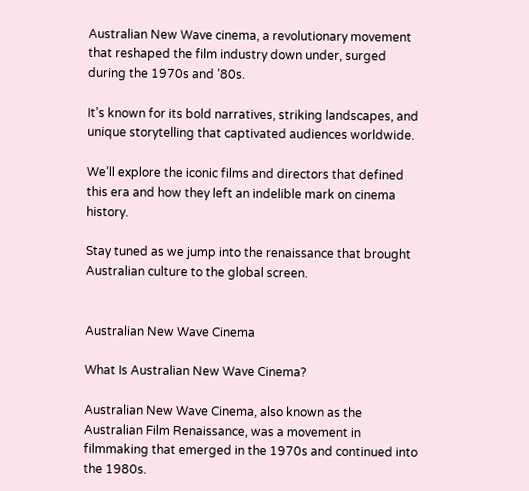Australian New Wave cinema, a revolutionary movement that reshaped the film industry down under, surged during the 1970s and ’80s.

It’s known for its bold narratives, striking landscapes, and unique storytelling that captivated audiences worldwide.

We’ll explore the iconic films and directors that defined this era and how they left an indelible mark on cinema history.

Stay tuned as we jump into the renaissance that brought Australian culture to the global screen.


Australian New Wave Cinema

What Is Australian New Wave Cinema?

Australian New Wave Cinema, also known as the Australian Film Renaissance, was a movement in filmmaking that emerged in the 1970s and continued into the 1980s.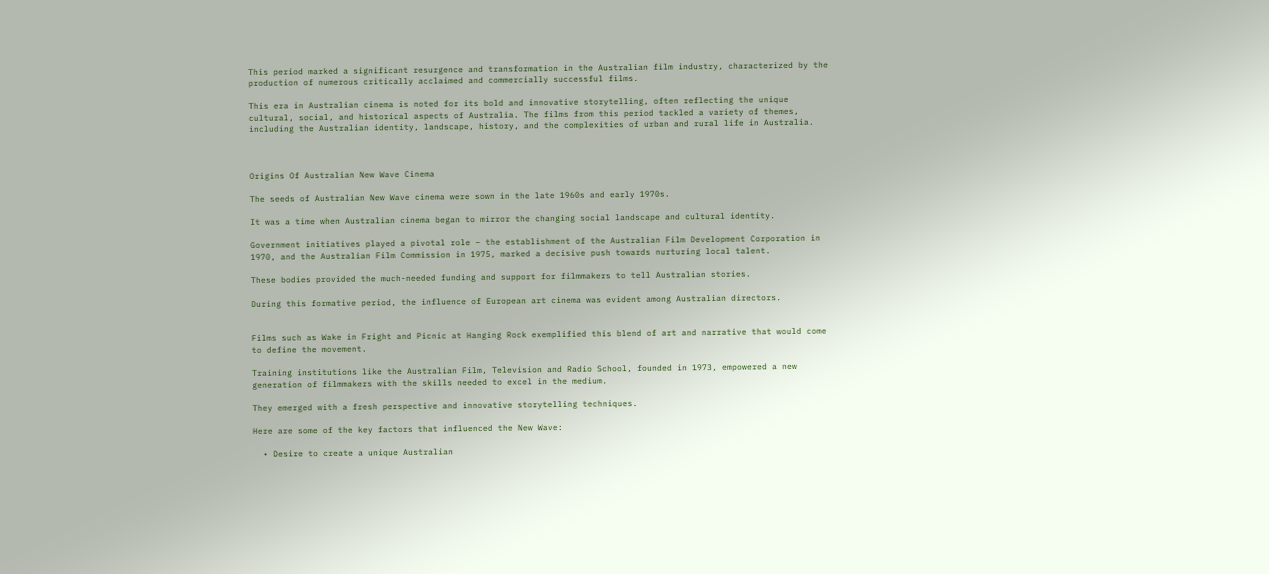This period marked a significant resurgence and transformation in the Australian film industry, characterized by the production of numerous critically acclaimed and commercially successful films.

This era in Australian cinema is noted for its bold and innovative storytelling, often reflecting the unique cultural, social, and historical aspects of Australia. The films from this period tackled a variety of themes, including the Australian identity, landscape, history, and the complexities of urban and rural life in Australia.



Origins Of Australian New Wave Cinema

The seeds of Australian New Wave cinema were sown in the late 1960s and early 1970s.

It was a time when Australian cinema began to mirror the changing social landscape and cultural identity.

Government initiatives played a pivotal role – the establishment of the Australian Film Development Corporation in 1970, and the Australian Film Commission in 1975, marked a decisive push towards nurturing local talent.

These bodies provided the much-needed funding and support for filmmakers to tell Australian stories.

During this formative period, the influence of European art cinema was evident among Australian directors.


Films such as Wake in Fright and Picnic at Hanging Rock exemplified this blend of art and narrative that would come to define the movement.

Training institutions like the Australian Film, Television and Radio School, founded in 1973, empowered a new generation of filmmakers with the skills needed to excel in the medium.

They emerged with a fresh perspective and innovative storytelling techniques.

Here are some of the key factors that influenced the New Wave:

  • Desire to create a unique Australian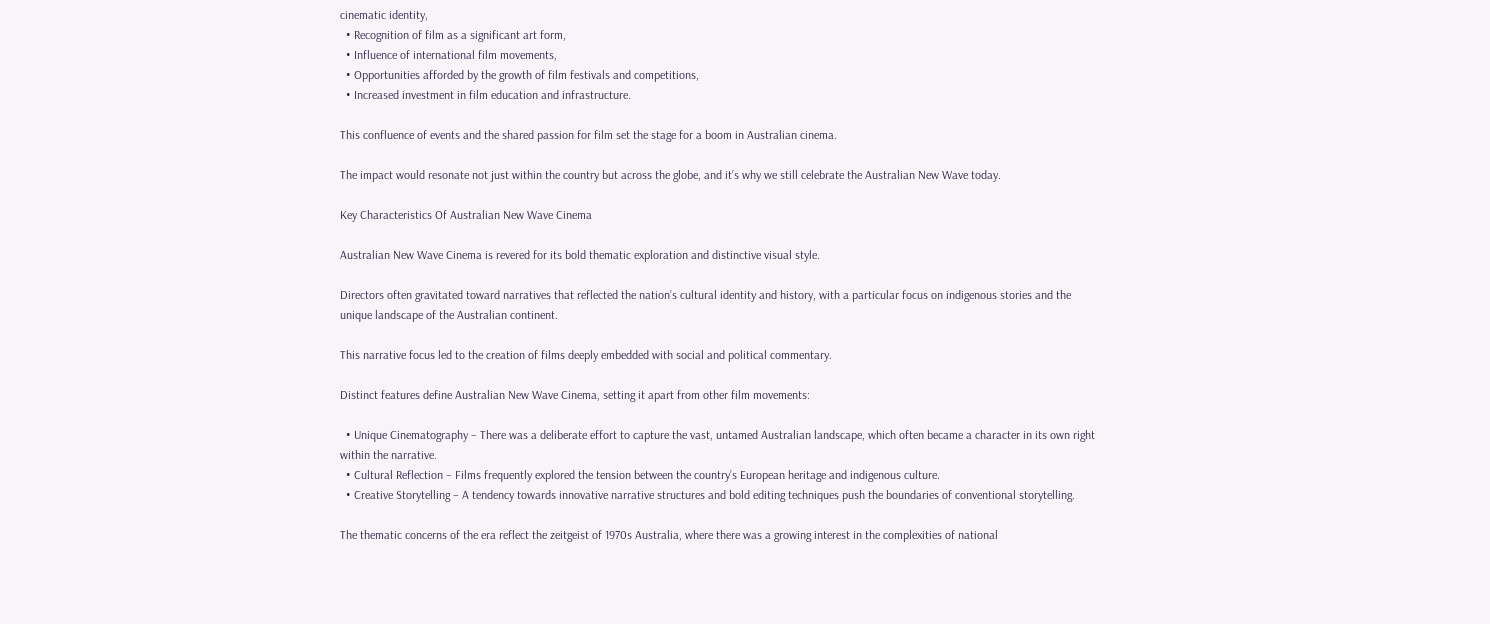cinematic identity,
  • Recognition of film as a significant art form,
  • Influence of international film movements,
  • Opportunities afforded by the growth of film festivals and competitions,
  • Increased investment in film education and infrastructure.

This confluence of events and the shared passion for film set the stage for a boom in Australian cinema.

The impact would resonate not just within the country but across the globe, and it’s why we still celebrate the Australian New Wave today.

Key Characteristics Of Australian New Wave Cinema

Australian New Wave Cinema is revered for its bold thematic exploration and distinctive visual style.

Directors often gravitated toward narratives that reflected the nation’s cultural identity and history, with a particular focus on indigenous stories and the unique landscape of the Australian continent.

This narrative focus led to the creation of films deeply embedded with social and political commentary.

Distinct features define Australian New Wave Cinema, setting it apart from other film movements:

  • Unique Cinematography – There was a deliberate effort to capture the vast, untamed Australian landscape, which often became a character in its own right within the narrative.
  • Cultural Reflection – Films frequently explored the tension between the country’s European heritage and indigenous culture.
  • Creative Storytelling – A tendency towards innovative narrative structures and bold editing techniques push the boundaries of conventional storytelling.

The thematic concerns of the era reflect the zeitgeist of 1970s Australia, where there was a growing interest in the complexities of national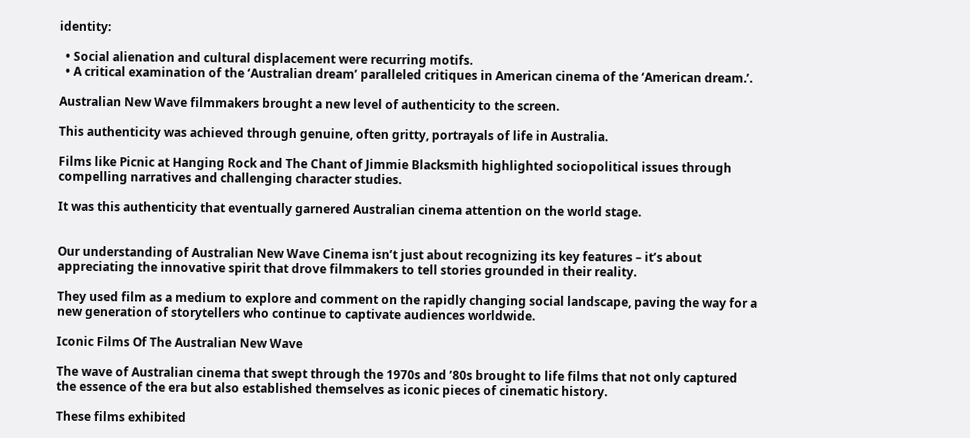identity:

  • Social alienation and cultural displacement were recurring motifs.
  • A critical examination of the ‘Australian dream’ paralleled critiques in American cinema of the ‘American dream.’.

Australian New Wave filmmakers brought a new level of authenticity to the screen.

This authenticity was achieved through genuine, often gritty, portrayals of life in Australia.

Films like Picnic at Hanging Rock and The Chant of Jimmie Blacksmith highlighted sociopolitical issues through compelling narratives and challenging character studies.

It was this authenticity that eventually garnered Australian cinema attention on the world stage.


Our understanding of Australian New Wave Cinema isn’t just about recognizing its key features – it’s about appreciating the innovative spirit that drove filmmakers to tell stories grounded in their reality.

They used film as a medium to explore and comment on the rapidly changing social landscape, paving the way for a new generation of storytellers who continue to captivate audiences worldwide.

Iconic Films Of The Australian New Wave

The wave of Australian cinema that swept through the 1970s and ’80s brought to life films that not only captured the essence of the era but also established themselves as iconic pieces of cinematic history.

These films exhibited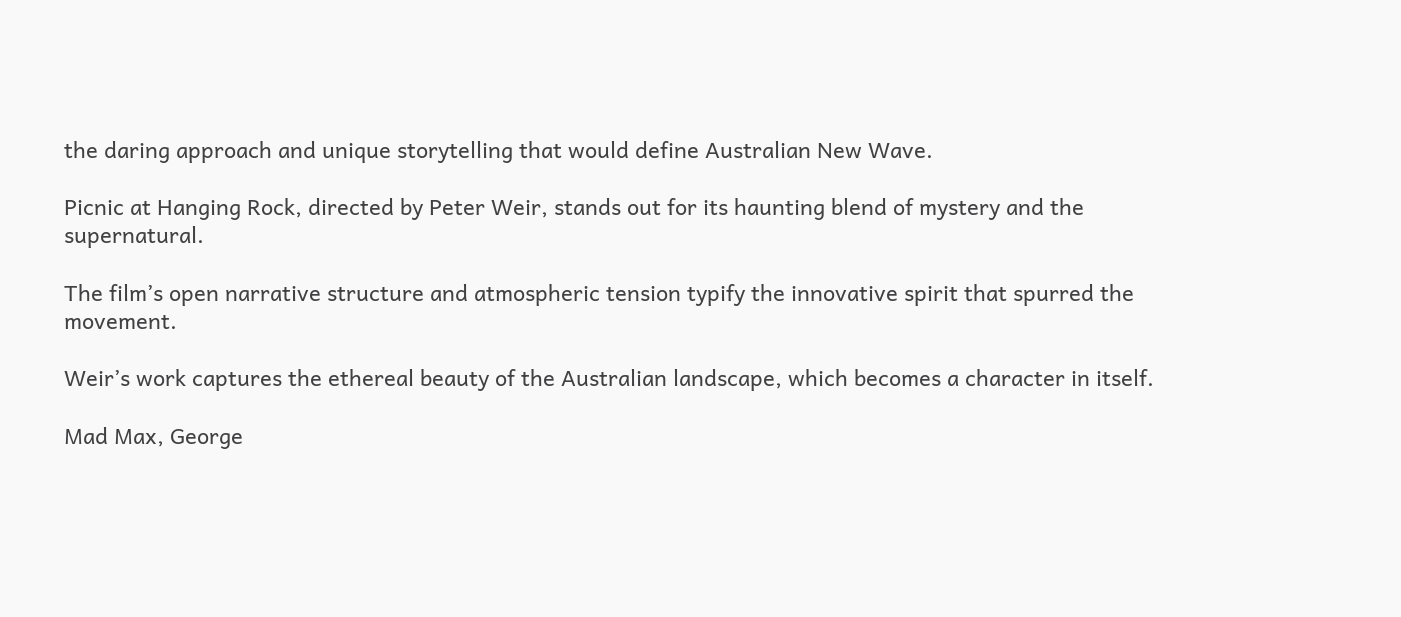the daring approach and unique storytelling that would define Australian New Wave.

Picnic at Hanging Rock, directed by Peter Weir, stands out for its haunting blend of mystery and the supernatural.

The film’s open narrative structure and atmospheric tension typify the innovative spirit that spurred the movement.

Weir’s work captures the ethereal beauty of the Australian landscape, which becomes a character in itself.

Mad Max, George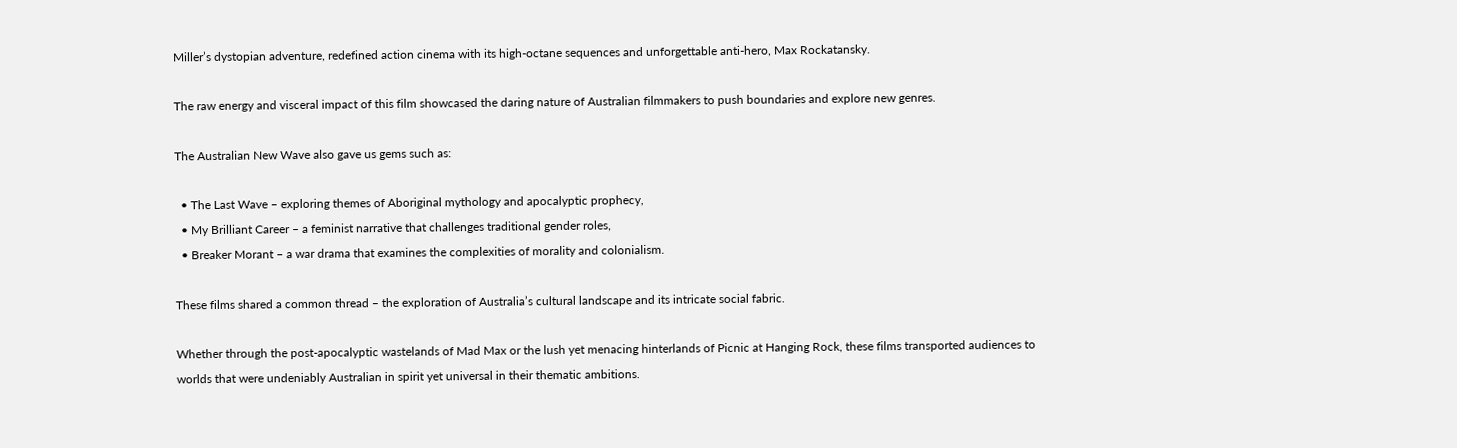Miller’s dystopian adventure, redefined action cinema with its high-octane sequences and unforgettable anti-hero, Max Rockatansky.

The raw energy and visceral impact of this film showcased the daring nature of Australian filmmakers to push boundaries and explore new genres.

The Australian New Wave also gave us gems such as:

  • The Last Wave – exploring themes of Aboriginal mythology and apocalyptic prophecy,
  • My Brilliant Career – a feminist narrative that challenges traditional gender roles,
  • Breaker Morant – a war drama that examines the complexities of morality and colonialism.

These films shared a common thread – the exploration of Australia’s cultural landscape and its intricate social fabric.

Whether through the post-apocalyptic wastelands of Mad Max or the lush yet menacing hinterlands of Picnic at Hanging Rock, these films transported audiences to worlds that were undeniably Australian in spirit yet universal in their thematic ambitions.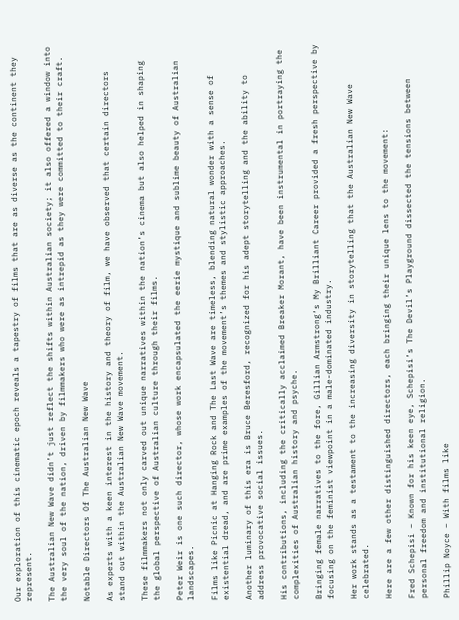Our exploration of this cinematic epoch reveals a tapestry of films that are as diverse as the continent they represent.

The Australian New Wave didn’t just reflect the shifts within Australian society; it also offered a window into the very soul of the nation, driven by filmmakers who were as intrepid as they were committed to their craft.

Notable Directors Of The Australian New Wave

As experts with a keen interest in the history and theory of film, we have observed that certain directors stand out within the Australian New Wave movement.

These filmmakers not only carved out unique narratives within the nation’s cinema but also helped in shaping the global perspective of Australian culture through their films.

Peter Weir is one such director, whose work encapsulated the eerie mystique and sublime beauty of Australian landscapes.

Films like Picnic at Hanging Rock and The Last Wave are timeless, blending natural wonder with a sense of existential dread, and are prime examples of the movement’s themes and stylistic approaches.

Another luminary of this era is Bruce Beresford, recognized for his adept storytelling and the ability to address provocative social issues.

His contributions, including the critically acclaimed Breaker Morant, have been instrumental in portraying the complexities of Australian history and psyche.

Bringing female narratives to the fore, Gillian Armstrong‘s My Brilliant Career provided a fresh perspective by focusing on the feminist viewpoint in a male-dominated industry.

Her work stands as a testament to the increasing diversity in storytelling that the Australian New Wave celebrated.

Here are a few other distinguished directors, each bringing their unique lens to the movement:

Fred Schepisi – Known for his keen eye, Schepisi’s The Devil’s Playground dissected the tensions between personal freedom and institutional religion.

Phillip Noyce – With films like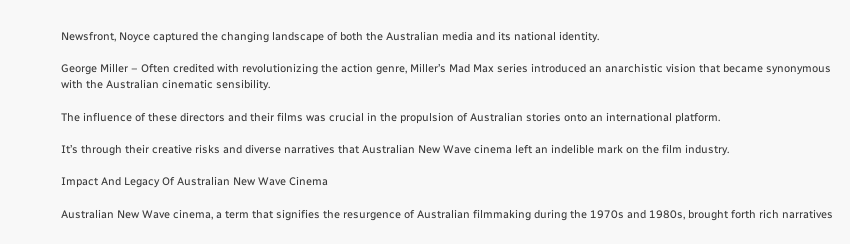Newsfront, Noyce captured the changing landscape of both the Australian media and its national identity.

George Miller – Often credited with revolutionizing the action genre, Miller’s Mad Max series introduced an anarchistic vision that became synonymous with the Australian cinematic sensibility.

The influence of these directors and their films was crucial in the propulsion of Australian stories onto an international platform.

It’s through their creative risks and diverse narratives that Australian New Wave cinema left an indelible mark on the film industry.

Impact And Legacy Of Australian New Wave Cinema

Australian New Wave cinema, a term that signifies the resurgence of Australian filmmaking during the 1970s and 1980s, brought forth rich narratives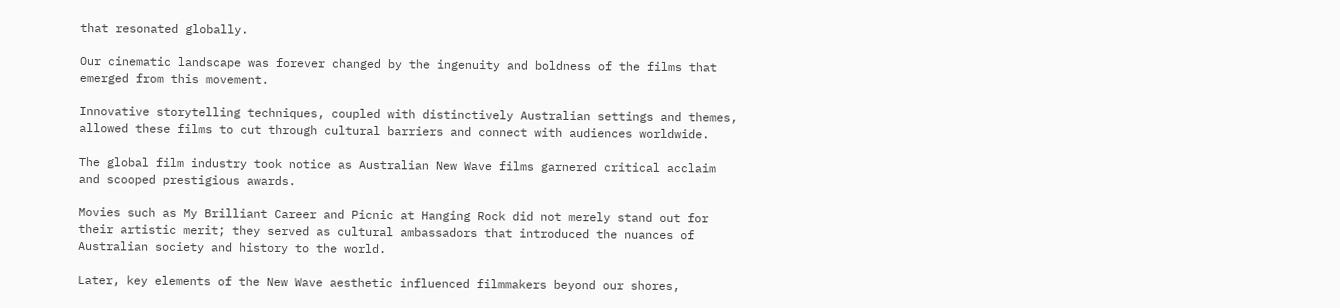that resonated globally.

Our cinematic landscape was forever changed by the ingenuity and boldness of the films that emerged from this movement.

Innovative storytelling techniques, coupled with distinctively Australian settings and themes, allowed these films to cut through cultural barriers and connect with audiences worldwide.

The global film industry took notice as Australian New Wave films garnered critical acclaim and scooped prestigious awards.

Movies such as My Brilliant Career and Picnic at Hanging Rock did not merely stand out for their artistic merit; they served as cultural ambassadors that introduced the nuances of Australian society and history to the world.

Later, key elements of the New Wave aesthetic influenced filmmakers beyond our shores,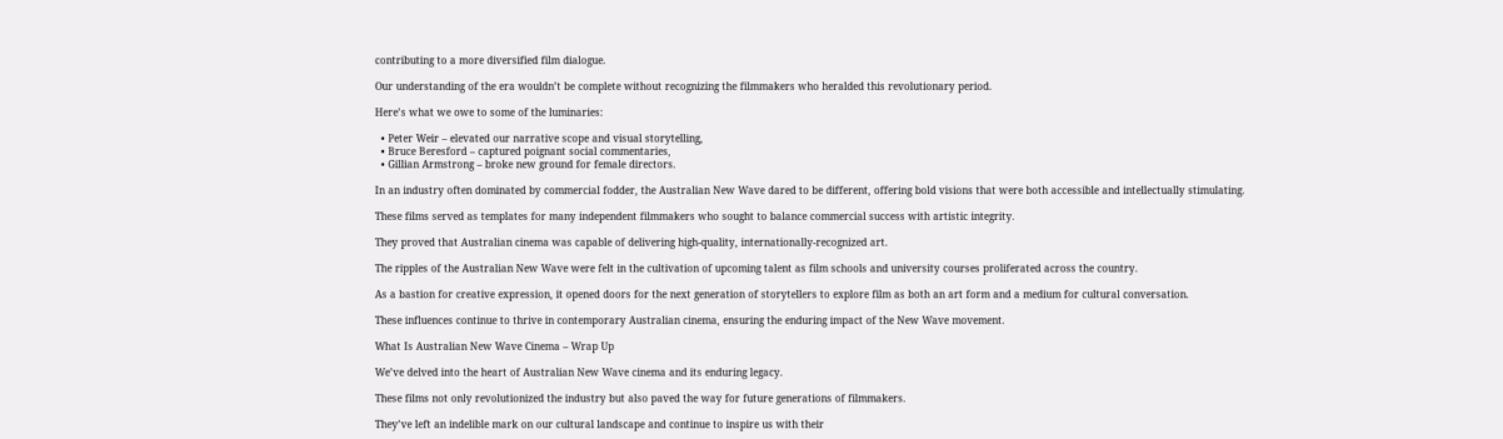contributing to a more diversified film dialogue.

Our understanding of the era wouldn’t be complete without recognizing the filmmakers who heralded this revolutionary period.

Here’s what we owe to some of the luminaries:

  • Peter Weir – elevated our narrative scope and visual storytelling,
  • Bruce Beresford – captured poignant social commentaries,
  • Gillian Armstrong – broke new ground for female directors.

In an industry often dominated by commercial fodder, the Australian New Wave dared to be different, offering bold visions that were both accessible and intellectually stimulating.

These films served as templates for many independent filmmakers who sought to balance commercial success with artistic integrity.

They proved that Australian cinema was capable of delivering high-quality, internationally-recognized art.

The ripples of the Australian New Wave were felt in the cultivation of upcoming talent as film schools and university courses proliferated across the country.

As a bastion for creative expression, it opened doors for the next generation of storytellers to explore film as both an art form and a medium for cultural conversation.

These influences continue to thrive in contemporary Australian cinema, ensuring the enduring impact of the New Wave movement.

What Is Australian New Wave Cinema – Wrap Up

We’ve delved into the heart of Australian New Wave cinema and its enduring legacy.

These films not only revolutionized the industry but also paved the way for future generations of filmmakers.

They’ve left an indelible mark on our cultural landscape and continue to inspire us with their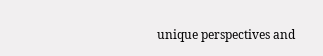unique perspectives and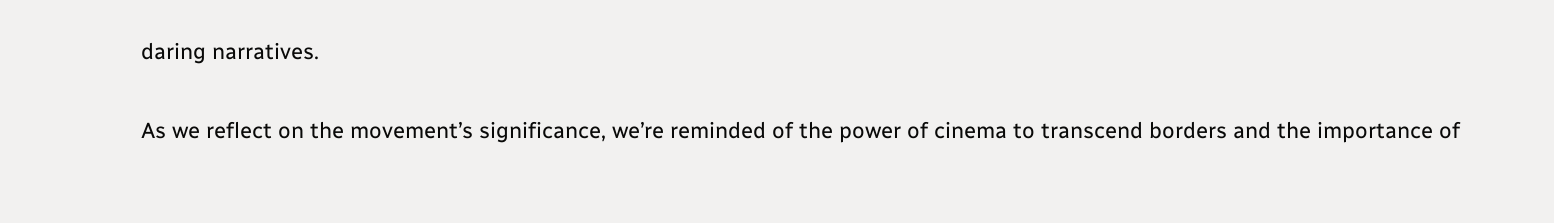daring narratives.

As we reflect on the movement’s significance, we’re reminded of the power of cinema to transcend borders and the importance of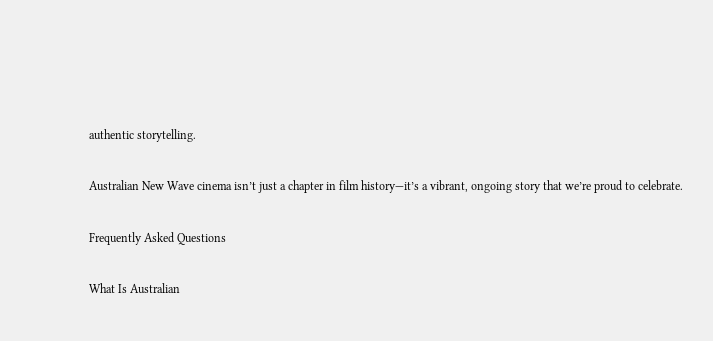authentic storytelling.

Australian New Wave cinema isn’t just a chapter in film history—it’s a vibrant, ongoing story that we’re proud to celebrate.

Frequently Asked Questions

What Is Australian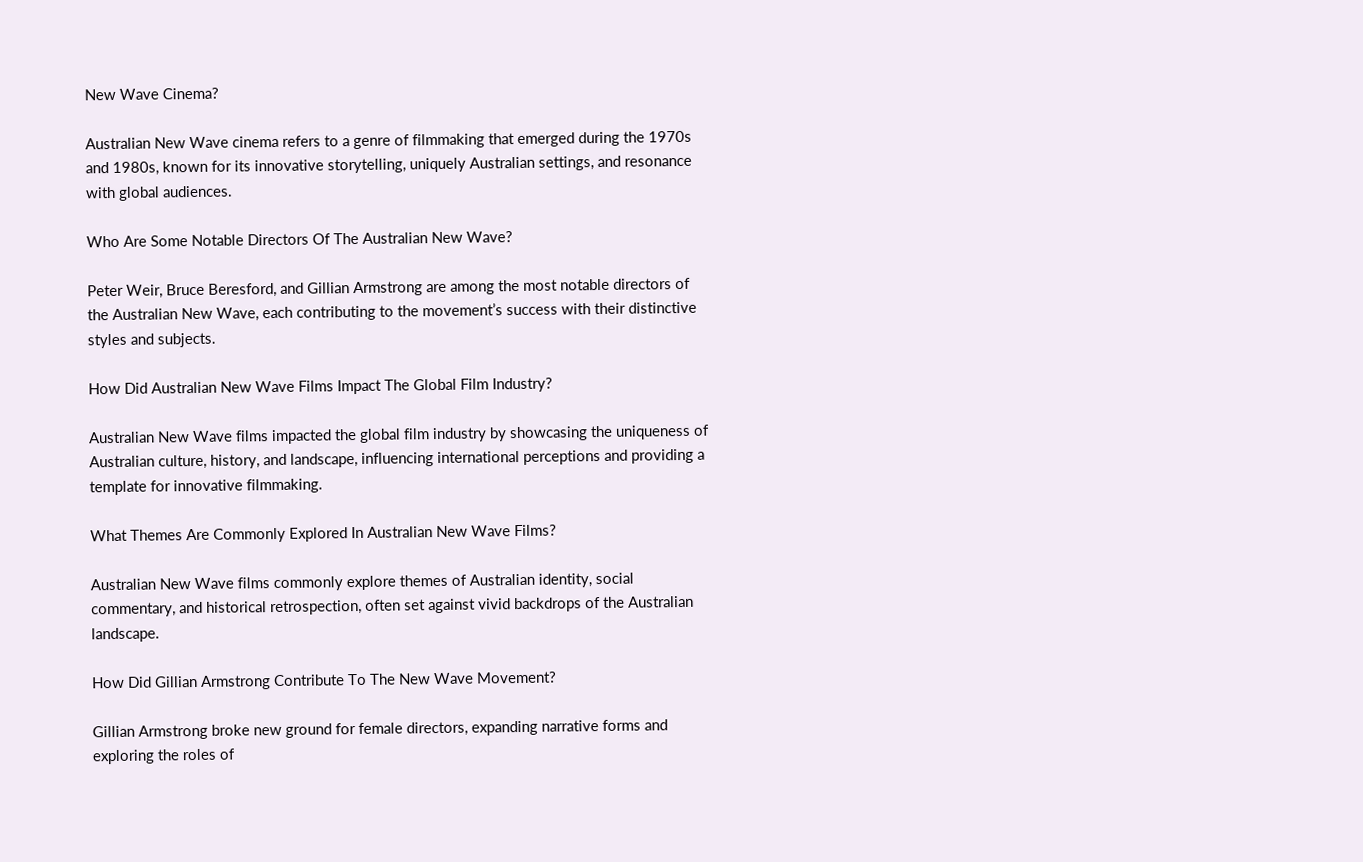New Wave Cinema?

Australian New Wave cinema refers to a genre of filmmaking that emerged during the 1970s and 1980s, known for its innovative storytelling, uniquely Australian settings, and resonance with global audiences.

Who Are Some Notable Directors Of The Australian New Wave?

Peter Weir, Bruce Beresford, and Gillian Armstrong are among the most notable directors of the Australian New Wave, each contributing to the movement’s success with their distinctive styles and subjects.

How Did Australian New Wave Films Impact The Global Film Industry?

Australian New Wave films impacted the global film industry by showcasing the uniqueness of Australian culture, history, and landscape, influencing international perceptions and providing a template for innovative filmmaking.

What Themes Are Commonly Explored In Australian New Wave Films?

Australian New Wave films commonly explore themes of Australian identity, social commentary, and historical retrospection, often set against vivid backdrops of the Australian landscape.

How Did Gillian Armstrong Contribute To The New Wave Movement?

Gillian Armstrong broke new ground for female directors, expanding narrative forms and exploring the roles of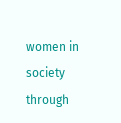women in society through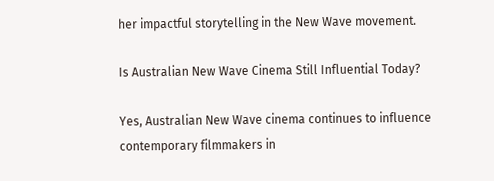her impactful storytelling in the New Wave movement.

Is Australian New Wave Cinema Still Influential Today?

Yes, Australian New Wave cinema continues to influence contemporary filmmakers in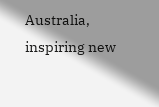Australia, inspiring new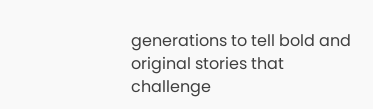generations to tell bold and original stories that challenge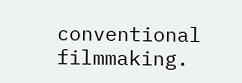conventional filmmaking.